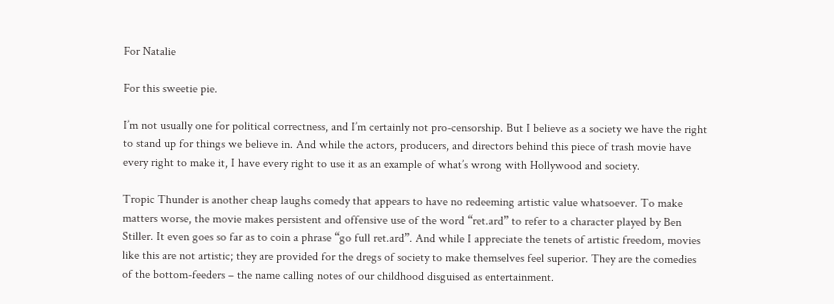For Natalie

For this sweetie pie.

I’m not usually one for political correctness, and I’m certainly not pro-censorship. But I believe as a society we have the right to stand up for things we believe in. And while the actors, producers, and directors behind this piece of trash movie have every right to make it, I have every right to use it as an example of what’s wrong with Hollywood and society.

Tropic Thunder is another cheap laughs comedy that appears to have no redeeming artistic value whatsoever. To make matters worse, the movie makes persistent and offensive use of the word “ret.ard” to refer to a character played by Ben Stiller. It even goes so far as to coin a phrase “go full ret.ard”. And while I appreciate the tenets of artistic freedom, movies like this are not artistic; they are provided for the dregs of society to make themselves feel superior. They are the comedies of the bottom-feeders – the name calling notes of our childhood disguised as entertainment.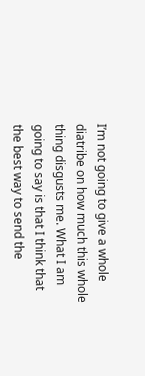I’m not going to give a whole diatribe on how much this whole thing disgusts me. What I am going to say is that I think that the best way to send the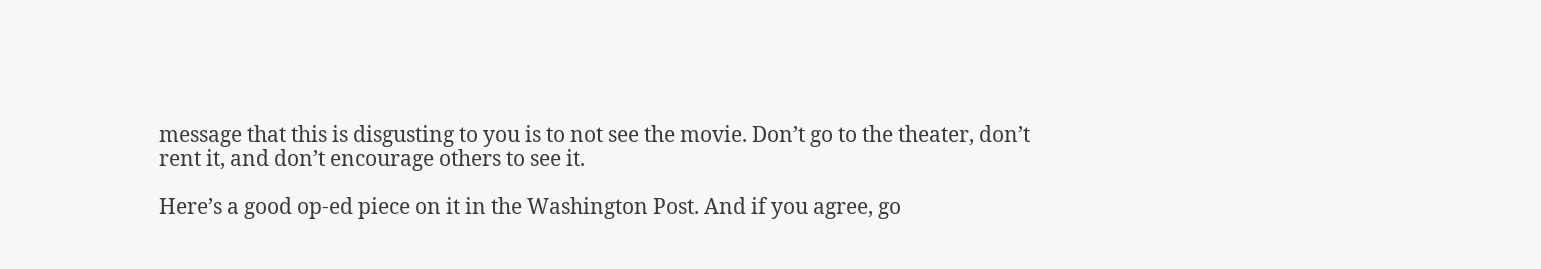message that this is disgusting to you is to not see the movie. Don’t go to the theater, don’t rent it, and don’t encourage others to see it.

Here’s a good op-ed piece on it in the Washington Post. And if you agree, go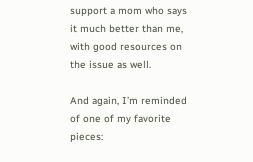support a mom who says it much better than me, with good resources on the issue as well.

And again, I’m reminded of one of my favorite pieces: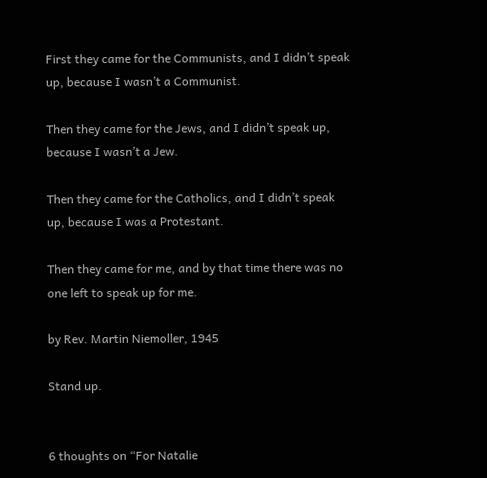First they came for the Communists, and I didn’t speak up, because I wasn’t a Communist.

Then they came for the Jews, and I didn’t speak up, because I wasn’t a Jew.

Then they came for the Catholics, and I didn’t speak up, because I was a Protestant.

Then they came for me, and by that time there was no one left to speak up for me.

by Rev. Martin Niemoller, 1945

Stand up.


6 thoughts on “For Natalie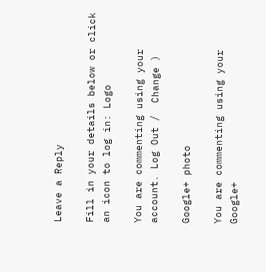Leave a Reply

Fill in your details below or click an icon to log in: Logo

You are commenting using your account. Log Out /  Change )

Google+ photo

You are commenting using your Google+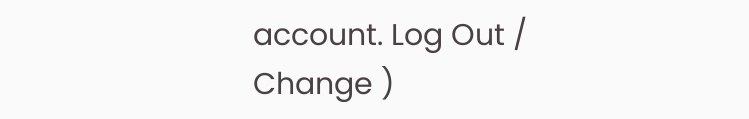account. Log Out /  Change )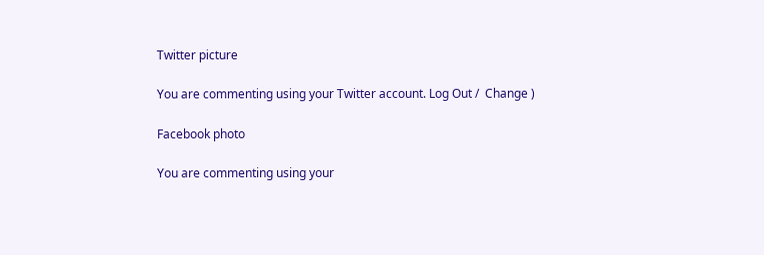Twitter picture

You are commenting using your Twitter account. Log Out /  Change )

Facebook photo

You are commenting using your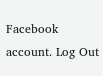Facebook account. Log Out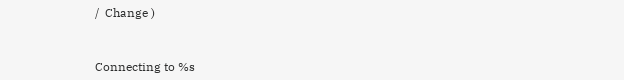/  Change )


Connecting to %s